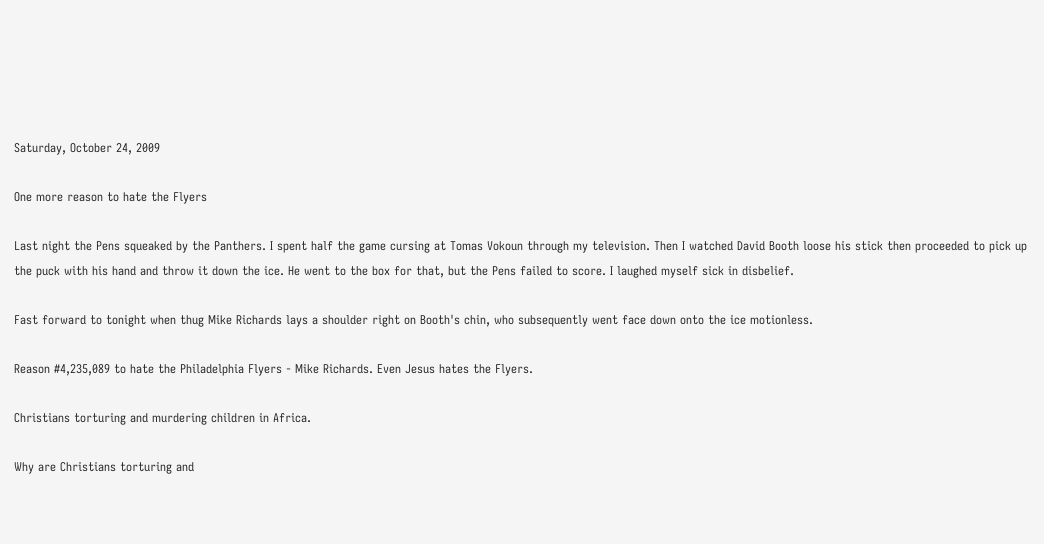Saturday, October 24, 2009

One more reason to hate the Flyers

Last night the Pens squeaked by the Panthers. I spent half the game cursing at Tomas Vokoun through my television. Then I watched David Booth loose his stick then proceeded to pick up the puck with his hand and throw it down the ice. He went to the box for that, but the Pens failed to score. I laughed myself sick in disbelief.

Fast forward to tonight when thug Mike Richards lays a shoulder right on Booth's chin, who subsequently went face down onto the ice motionless.

Reason #4,235,089 to hate the Philadelphia Flyers - Mike Richards. Even Jesus hates the Flyers.

Christians torturing and murdering children in Africa.

Why are Christians torturing and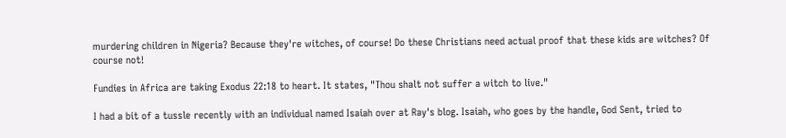murdering children in Nigeria? Because they're witches, of course! Do these Christians need actual proof that these kids are witches? Of course not!

Fundies in Africa are taking Exodus 22:18 to heart. It states, "Thou shalt not suffer a witch to live."

I had a bit of a tussle recently with an individual named Isaiah over at Ray's blog. Isaiah, who goes by the handle, God Sent, tried to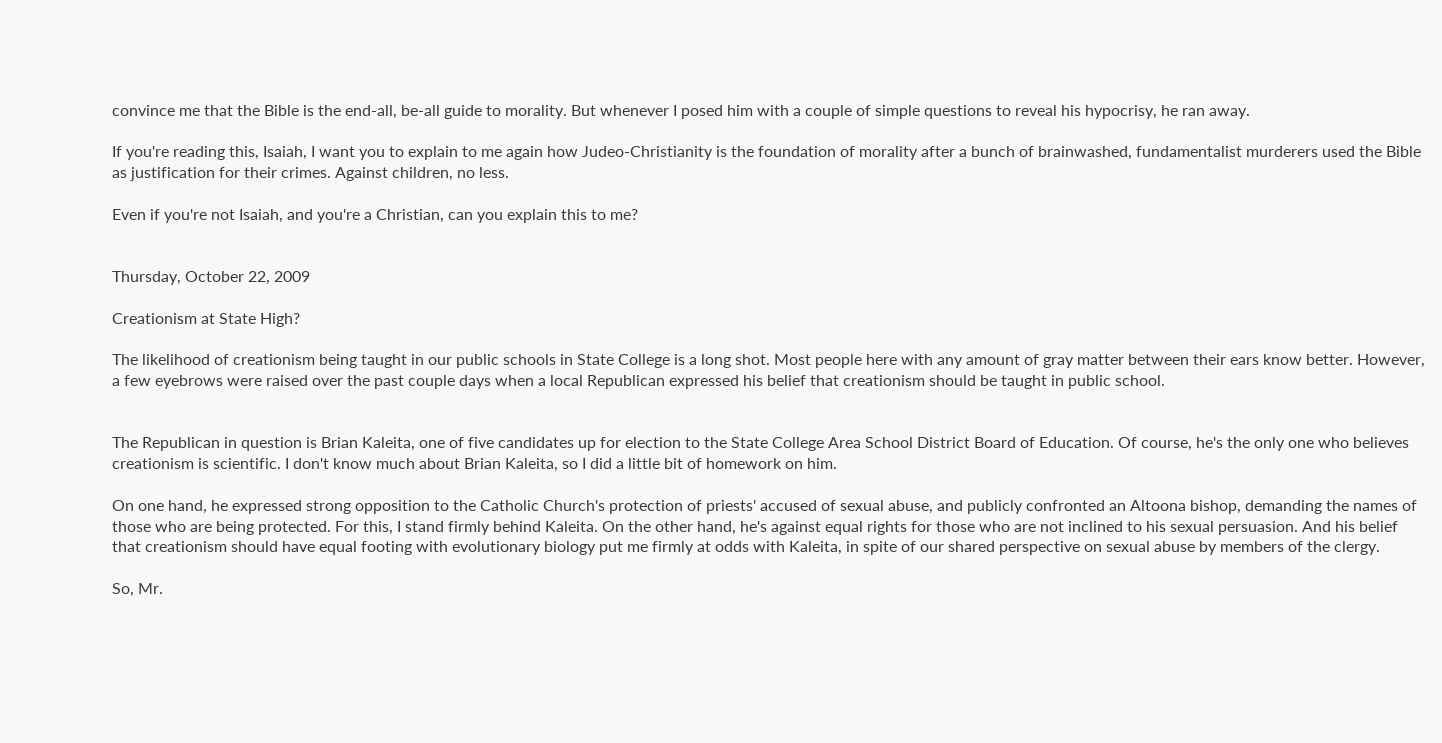convince me that the Bible is the end-all, be-all guide to morality. But whenever I posed him with a couple of simple questions to reveal his hypocrisy, he ran away.

If you're reading this, Isaiah, I want you to explain to me again how Judeo-Christianity is the foundation of morality after a bunch of brainwashed, fundamentalist murderers used the Bible as justification for their crimes. Against children, no less.

Even if you're not Isaiah, and you're a Christian, can you explain this to me?


Thursday, October 22, 2009

Creationism at State High?

The likelihood of creationism being taught in our public schools in State College is a long shot. Most people here with any amount of gray matter between their ears know better. However, a few eyebrows were raised over the past couple days when a local Republican expressed his belief that creationism should be taught in public school.


The Republican in question is Brian Kaleita, one of five candidates up for election to the State College Area School District Board of Education. Of course, he's the only one who believes creationism is scientific. I don't know much about Brian Kaleita, so I did a little bit of homework on him.

On one hand, he expressed strong opposition to the Catholic Church's protection of priests' accused of sexual abuse, and publicly confronted an Altoona bishop, demanding the names of those who are being protected. For this, I stand firmly behind Kaleita. On the other hand, he's against equal rights for those who are not inclined to his sexual persuasion. And his belief that creationism should have equal footing with evolutionary biology put me firmly at odds with Kaleita, in spite of our shared perspective on sexual abuse by members of the clergy.

So, Mr.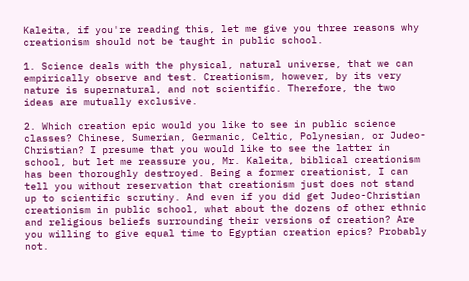Kaleita, if you're reading this, let me give you three reasons why creationism should not be taught in public school.

1. Science deals with the physical, natural universe, that we can empirically observe and test. Creationism, however, by its very nature is supernatural, and not scientific. Therefore, the two ideas are mutually exclusive.

2. Which creation epic would you like to see in public science classes? Chinese, Sumerian, Germanic, Celtic, Polynesian, or Judeo-Christian? I presume that you would like to see the latter in school, but let me reassure you, Mr. Kaleita, biblical creationism has been thoroughly destroyed. Being a former creationist, I can tell you without reservation that creationism just does not stand up to scientific scrutiny. And even if you did get Judeo-Christian creationism in public school, what about the dozens of other ethnic and religious beliefs surrounding their versions of creation? Are you willing to give equal time to Egyptian creation epics? Probably not.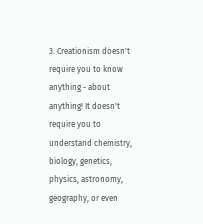3. Creationism doesn't require you to know anything - about anything! It doesn't require you to understand chemistry, biology, genetics, physics, astronomy, geography, or even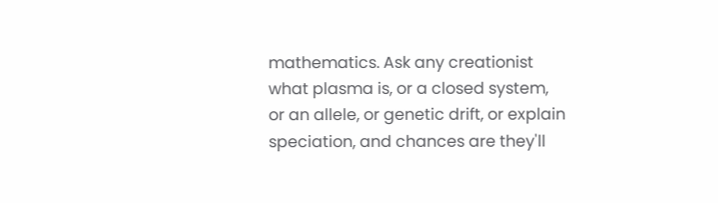mathematics. Ask any creationist what plasma is, or a closed system, or an allele, or genetic drift, or explain speciation, and chances are they'll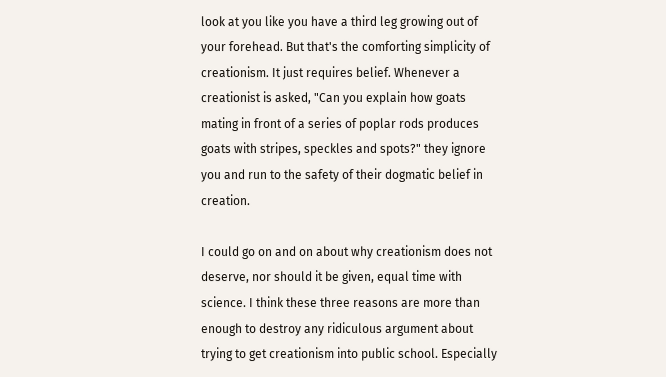look at you like you have a third leg growing out of your forehead. But that's the comforting simplicity of creationism. It just requires belief. Whenever a creationist is asked, "Can you explain how goats mating in front of a series of poplar rods produces goats with stripes, speckles and spots?" they ignore you and run to the safety of their dogmatic belief in creation.

I could go on and on about why creationism does not deserve, nor should it be given, equal time with science. I think these three reasons are more than enough to destroy any ridiculous argument about trying to get creationism into public school. Especially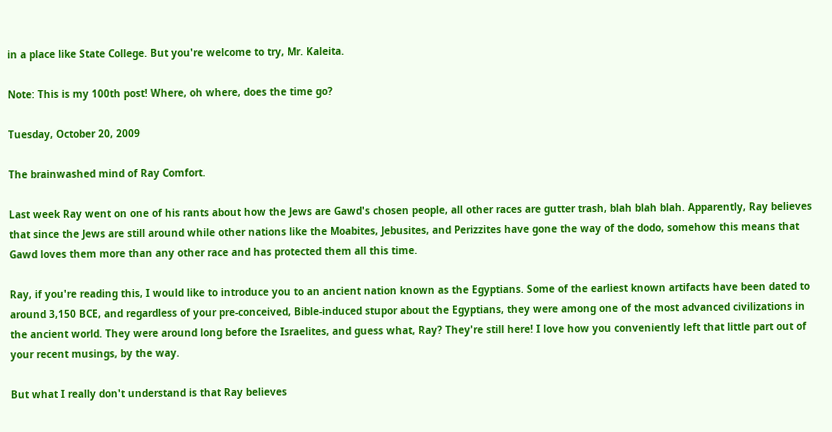in a place like State College. But you're welcome to try, Mr. Kaleita.

Note: This is my 100th post! Where, oh where, does the time go?

Tuesday, October 20, 2009

The brainwashed mind of Ray Comfort.

Last week Ray went on one of his rants about how the Jews are Gawd's chosen people, all other races are gutter trash, blah blah blah. Apparently, Ray believes that since the Jews are still around while other nations like the Moabites, Jebusites, and Perizzites have gone the way of the dodo, somehow this means that Gawd loves them more than any other race and has protected them all this time.

Ray, if you're reading this, I would like to introduce you to an ancient nation known as the Egyptians. Some of the earliest known artifacts have been dated to around 3,150 BCE, and regardless of your pre-conceived, Bible-induced stupor about the Egyptians, they were among one of the most advanced civilizations in the ancient world. They were around long before the Israelites, and guess what, Ray? They're still here! I love how you conveniently left that little part out of your recent musings, by the way.

But what I really don't understand is that Ray believes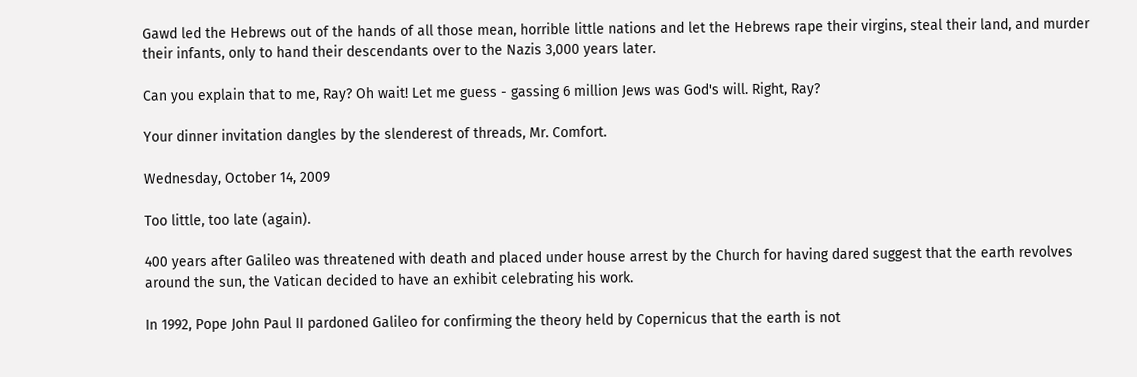Gawd led the Hebrews out of the hands of all those mean, horrible little nations and let the Hebrews rape their virgins, steal their land, and murder their infants, only to hand their descendants over to the Nazis 3,000 years later.

Can you explain that to me, Ray? Oh wait! Let me guess - gassing 6 million Jews was God's will. Right, Ray?

Your dinner invitation dangles by the slenderest of threads, Mr. Comfort.

Wednesday, October 14, 2009

Too little, too late (again).

400 years after Galileo was threatened with death and placed under house arrest by the Church for having dared suggest that the earth revolves around the sun, the Vatican decided to have an exhibit celebrating his work.

In 1992, Pope John Paul II pardoned Galileo for confirming the theory held by Copernicus that the earth is not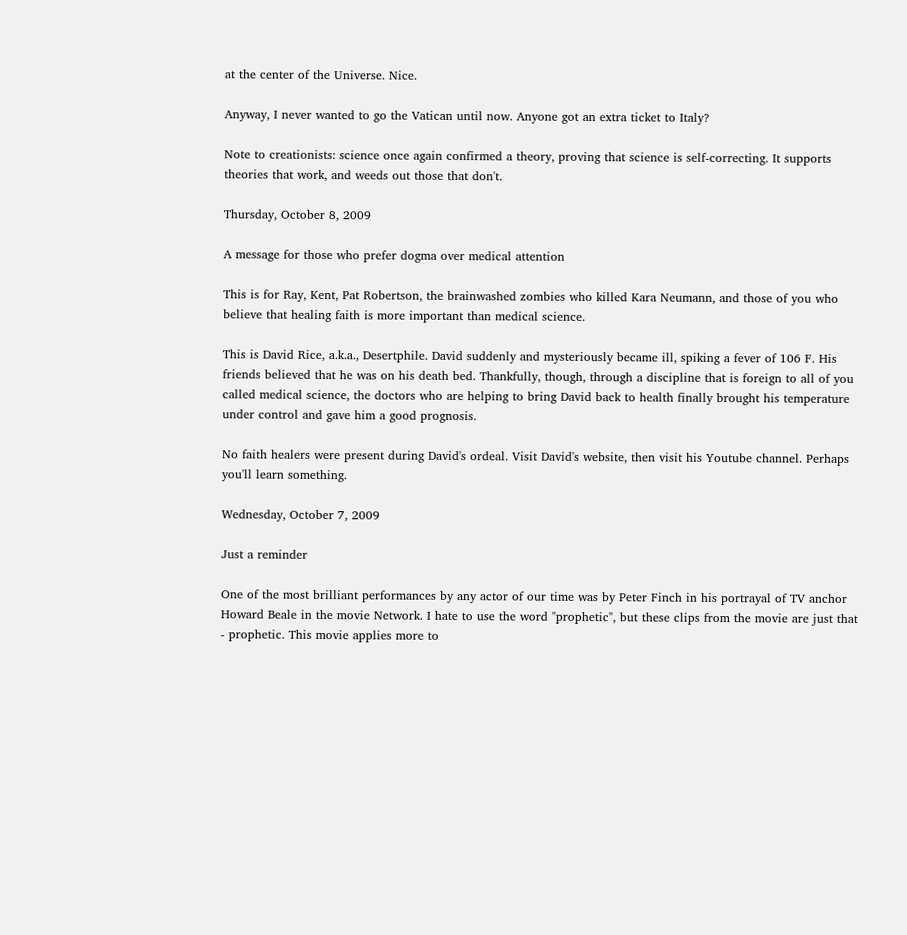at the center of the Universe. Nice.

Anyway, I never wanted to go the Vatican until now. Anyone got an extra ticket to Italy?

Note to creationists: science once again confirmed a theory, proving that science is self-correcting. It supports theories that work, and weeds out those that don't.

Thursday, October 8, 2009

A message for those who prefer dogma over medical attention

This is for Ray, Kent, Pat Robertson, the brainwashed zombies who killed Kara Neumann, and those of you who believe that healing faith is more important than medical science.

This is David Rice, a.k.a., Desertphile. David suddenly and mysteriously became ill, spiking a fever of 106 F. His friends believed that he was on his death bed. Thankfully, though, through a discipline that is foreign to all of you called medical science, the doctors who are helping to bring David back to health finally brought his temperature under control and gave him a good prognosis.

No faith healers were present during David's ordeal. Visit David's website, then visit his Youtube channel. Perhaps you'll learn something.

Wednesday, October 7, 2009

Just a reminder

One of the most brilliant performances by any actor of our time was by Peter Finch in his portrayal of TV anchor Howard Beale in the movie Network. I hate to use the word "prophetic", but these clips from the movie are just that - prophetic. This movie applies more to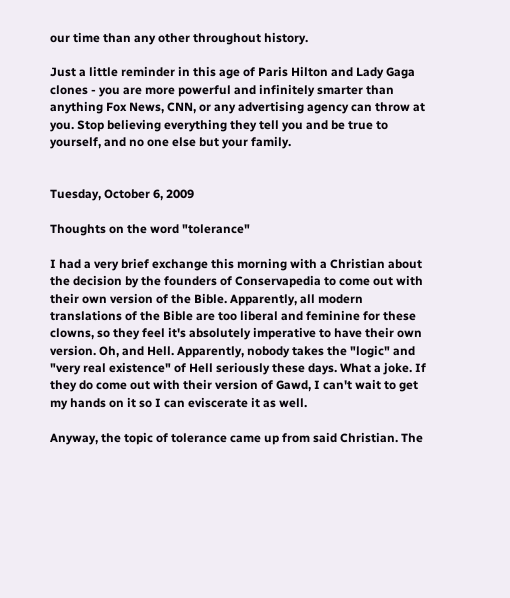our time than any other throughout history.

Just a little reminder in this age of Paris Hilton and Lady Gaga clones - you are more powerful and infinitely smarter than anything Fox News, CNN, or any advertising agency can throw at you. Stop believing everything they tell you and be true to yourself, and no one else but your family.


Tuesday, October 6, 2009

Thoughts on the word "tolerance"

I had a very brief exchange this morning with a Christian about the decision by the founders of Conservapedia to come out with their own version of the Bible. Apparently, all modern translations of the Bible are too liberal and feminine for these clowns, so they feel it's absolutely imperative to have their own version. Oh, and Hell. Apparently, nobody takes the "logic" and "very real existence" of Hell seriously these days. What a joke. If they do come out with their version of Gawd, I can't wait to get my hands on it so I can eviscerate it as well.

Anyway, the topic of tolerance came up from said Christian. The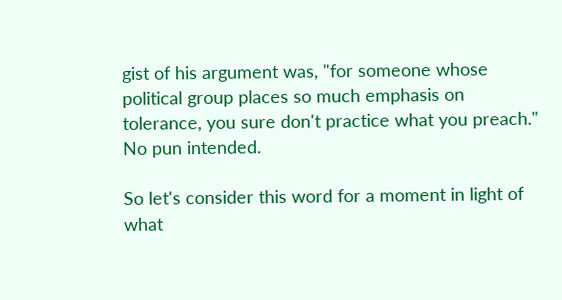gist of his argument was, "for someone whose political group places so much emphasis on tolerance, you sure don't practice what you preach." No pun intended.

So let's consider this word for a moment in light of what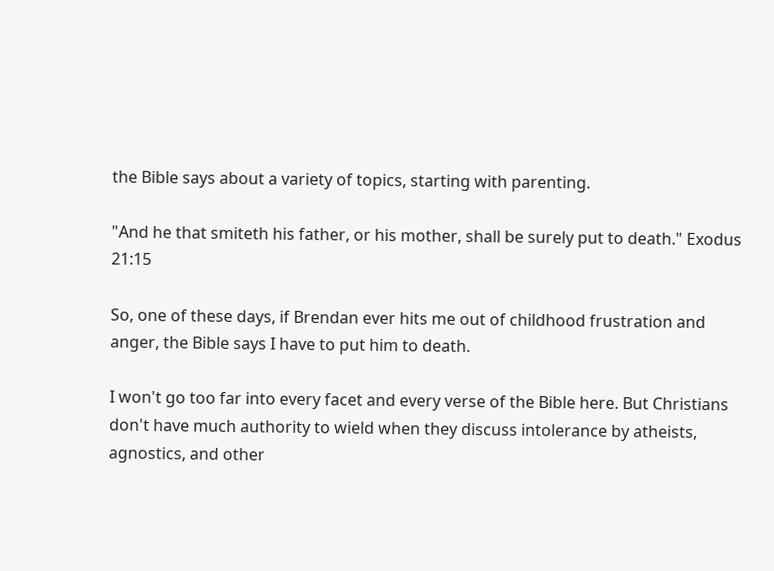the Bible says about a variety of topics, starting with parenting.

"And he that smiteth his father, or his mother, shall be surely put to death." Exodus 21:15

So, one of these days, if Brendan ever hits me out of childhood frustration and anger, the Bible says I have to put him to death.

I won't go too far into every facet and every verse of the Bible here. But Christians don't have much authority to wield when they discuss intolerance by atheists, agnostics, and other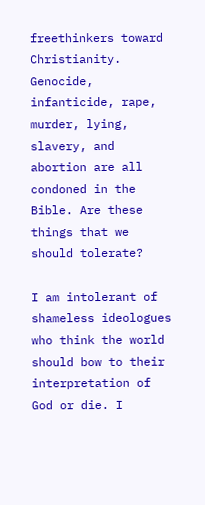freethinkers toward Christianity. Genocide, infanticide, rape, murder, lying, slavery, and abortion are all condoned in the Bible. Are these things that we should tolerate?

I am intolerant of shameless ideologues who think the world should bow to their interpretation of God or die. I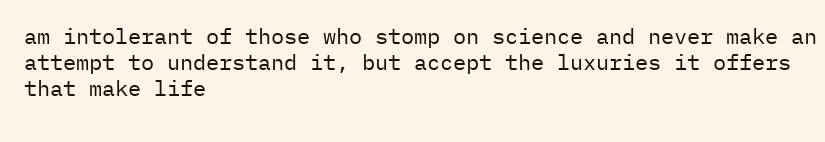am intolerant of those who stomp on science and never make an attempt to understand it, but accept the luxuries it offers that make life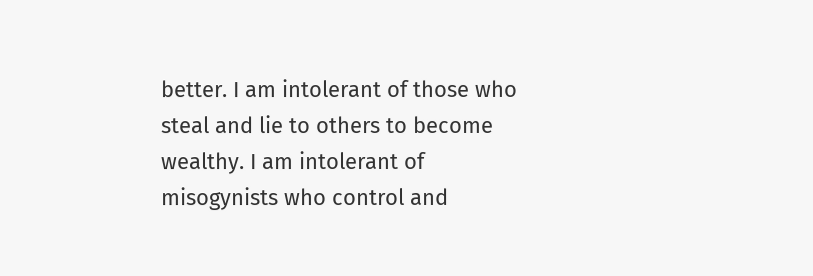better. I am intolerant of those who steal and lie to others to become wealthy. I am intolerant of misogynists who control and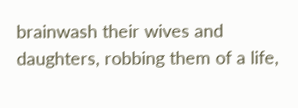brainwash their wives and daughters, robbing them of a life,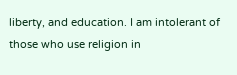liberty, and education. I am intolerant of those who use religion in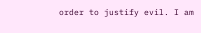order to justify evil. I am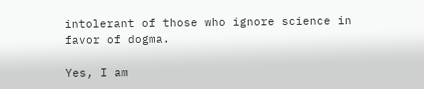intolerant of those who ignore science in favor of dogma.

Yes, I am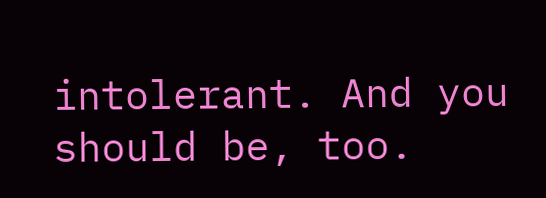intolerant. And you should be, too.